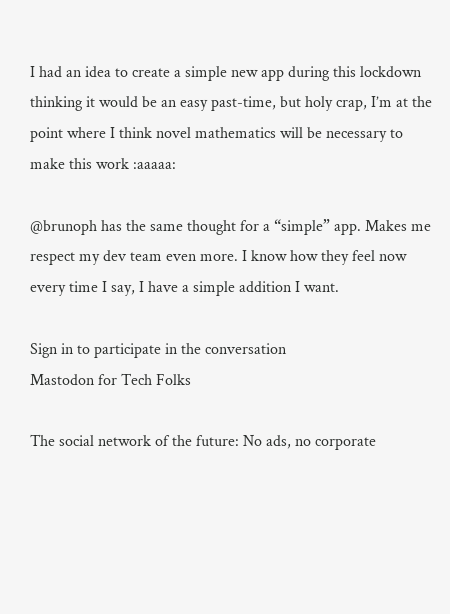I had an idea to create a simple new app during this lockdown thinking it would be an easy past-time, but holy crap, I’m at the point where I think novel mathematics will be necessary to make this work :aaaaa:

@brunoph has the same thought for a “simple” app. Makes me respect my dev team even more. I know how they feel now every time I say, I have a simple addition I want.

Sign in to participate in the conversation
Mastodon for Tech Folks

The social network of the future: No ads, no corporate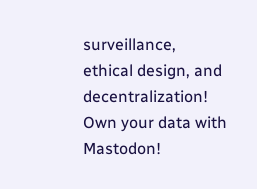surveillance, ethical design, and decentralization! Own your data with Mastodon!